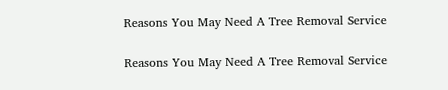Reasons You May Need A Tree Removal Service

Reasons You May Need A Tree Removal Service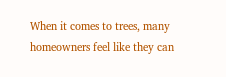When it comes to trees, many homeowners feel like they can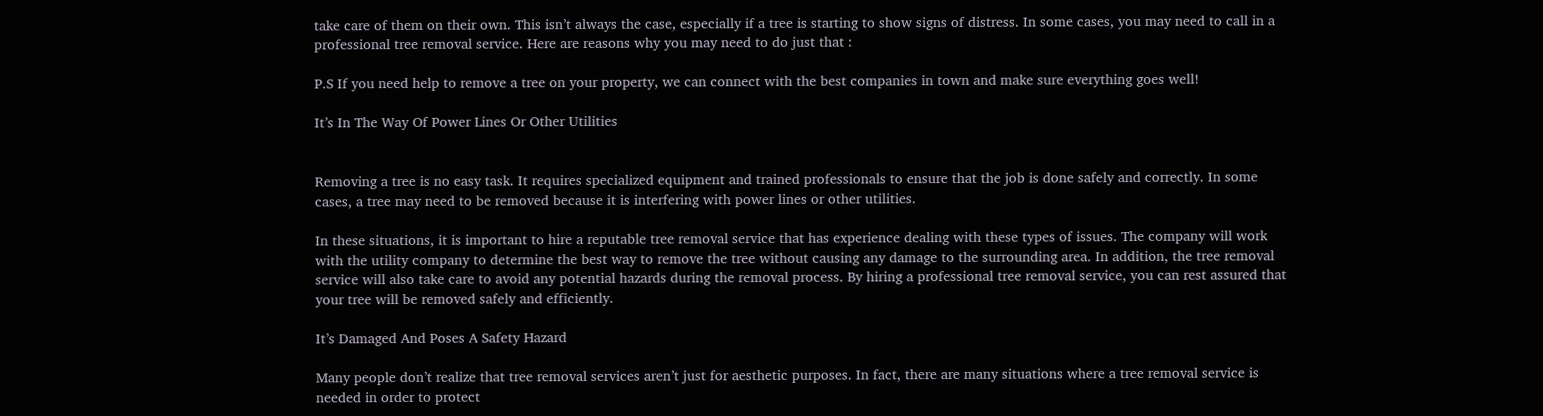take care of them on their own. This isn’t always the case, especially if a tree is starting to show signs of distress. In some cases, you may need to call in a professional tree removal service. Here are reasons why you may need to do just that :

P.S If you need help to remove a tree on your property, we can connect with the best companies in town and make sure everything goes well!

It’s In The Way Of Power Lines Or Other Utilities


Removing a tree is no easy task. It requires specialized equipment and trained professionals to ensure that the job is done safely and correctly. In some cases, a tree may need to be removed because it is interfering with power lines or other utilities.

In these situations, it is important to hire a reputable tree removal service that has experience dealing with these types of issues. The company will work with the utility company to determine the best way to remove the tree without causing any damage to the surrounding area. In addition, the tree removal service will also take care to avoid any potential hazards during the removal process. By hiring a professional tree removal service, you can rest assured that your tree will be removed safely and efficiently.

It’s Damaged And Poses A Safety Hazard

Many people don’t realize that tree removal services aren’t just for aesthetic purposes. In fact, there are many situations where a tree removal service is needed in order to protect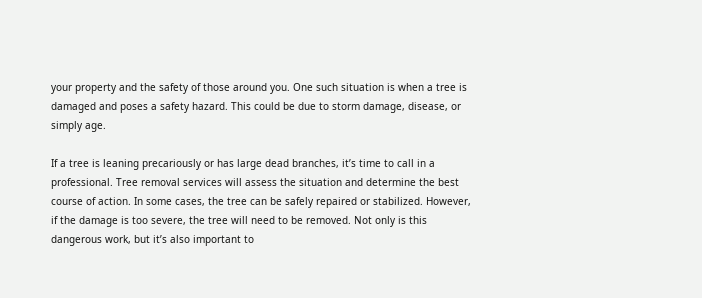your property and the safety of those around you. One such situation is when a tree is damaged and poses a safety hazard. This could be due to storm damage, disease, or simply age.

If a tree is leaning precariously or has large dead branches, it’s time to call in a professional. Tree removal services will assess the situation and determine the best course of action. In some cases, the tree can be safely repaired or stabilized. However, if the damage is too severe, the tree will need to be removed. Not only is this dangerous work, but it’s also important to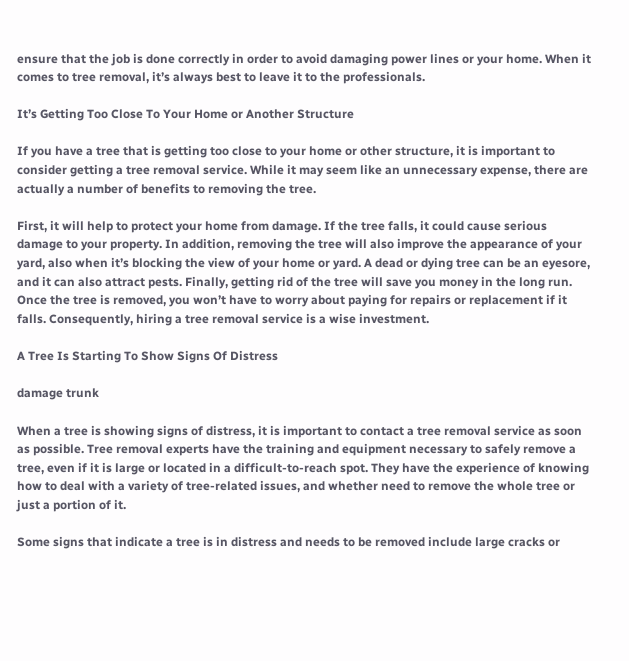ensure that the job is done correctly in order to avoid damaging power lines or your home. When it comes to tree removal, it’s always best to leave it to the professionals.

It’s Getting Too Close To Your Home or Another Structure

If you have a tree that is getting too close to your home or other structure, it is important to consider getting a tree removal service. While it may seem like an unnecessary expense, there are actually a number of benefits to removing the tree.

First, it will help to protect your home from damage. If the tree falls, it could cause serious damage to your property. In addition, removing the tree will also improve the appearance of your yard, also when it’s blocking the view of your home or yard. A dead or dying tree can be an eyesore, and it can also attract pests. Finally, getting rid of the tree will save you money in the long run. Once the tree is removed, you won’t have to worry about paying for repairs or replacement if it falls. Consequently, hiring a tree removal service is a wise investment.

A Tree Is Starting To Show Signs Of Distress

damage trunk

When a tree is showing signs of distress, it is important to contact a tree removal service as soon as possible. Tree removal experts have the training and equipment necessary to safely remove a tree, even if it is large or located in a difficult-to-reach spot. They have the experience of knowing how to deal with a variety of tree-related issues, and whether need to remove the whole tree or just a portion of it.

Some signs that indicate a tree is in distress and needs to be removed include large cracks or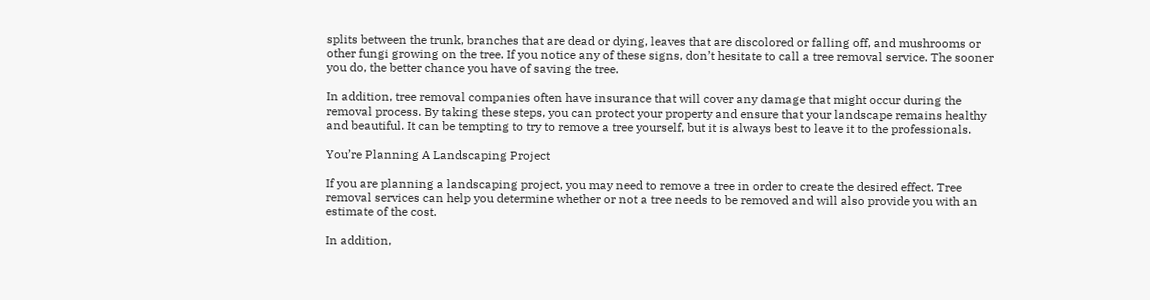splits between the trunk, branches that are dead or dying, leaves that are discolored or falling off, and mushrooms or other fungi growing on the tree. If you notice any of these signs, don’t hesitate to call a tree removal service. The sooner you do, the better chance you have of saving the tree.

In addition, tree removal companies often have insurance that will cover any damage that might occur during the removal process. By taking these steps, you can protect your property and ensure that your landscape remains healthy and beautiful. It can be tempting to try to remove a tree yourself, but it is always best to leave it to the professionals.

You’re Planning A Landscaping Project

If you are planning a landscaping project, you may need to remove a tree in order to create the desired effect. Tree removal services can help you determine whether or not a tree needs to be removed and will also provide you with an estimate of the cost.

In addition,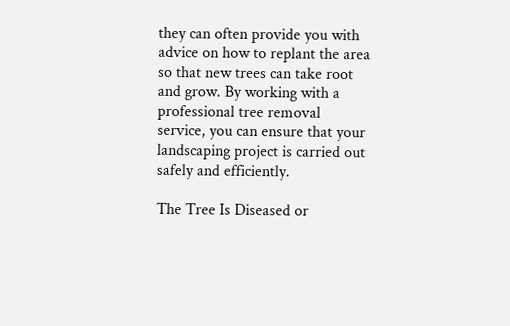they can often provide you with advice on how to replant the area so that new trees can take root and grow. By working with a professional tree removal service, you can ensure that your landscaping project is carried out safely and efficiently.

The Tree Is Diseased or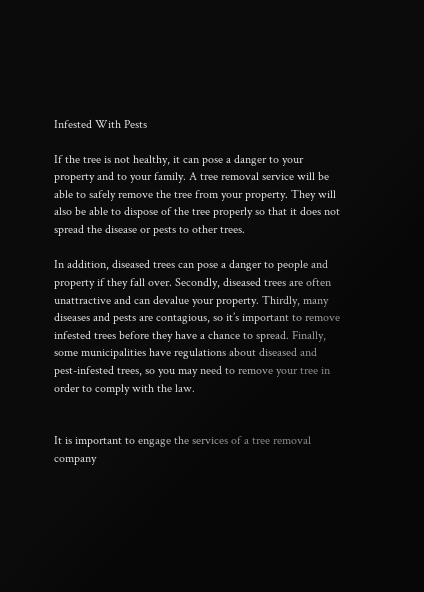Infested With Pests

If the tree is not healthy, it can pose a danger to your property and to your family. A tree removal service will be able to safely remove the tree from your property. They will also be able to dispose of the tree properly so that it does not spread the disease or pests to other trees.

In addition, diseased trees can pose a danger to people and property if they fall over. Secondly, diseased trees are often unattractive and can devalue your property. Thirdly, many diseases and pests are contagious, so it’s important to remove infested trees before they have a chance to spread. Finally, some municipalities have regulations about diseased and pest-infested trees, so you may need to remove your tree in order to comply with the law.


It is important to engage the services of a tree removal company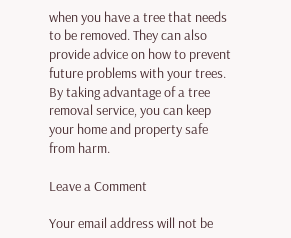when you have a tree that needs to be removed. They can also provide advice on how to prevent future problems with your trees. By taking advantage of a tree removal service, you can keep your home and property safe from harm.

Leave a Comment

Your email address will not be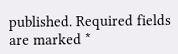published. Required fields are marked *